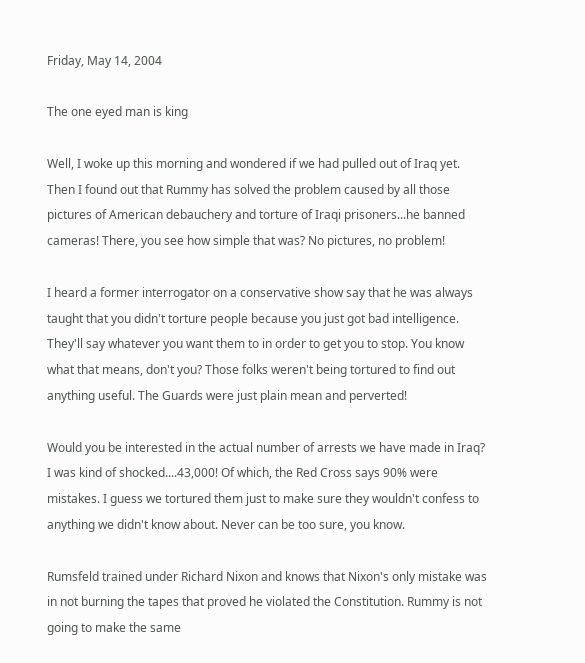Friday, May 14, 2004

The one eyed man is king

Well, I woke up this morning and wondered if we had pulled out of Iraq yet. Then I found out that Rummy has solved the problem caused by all those pictures of American debauchery and torture of Iraqi prisoners...he banned cameras! There, you see how simple that was? No pictures, no problem!

I heard a former interrogator on a conservative show say that he was always taught that you didn't torture people because you just got bad intelligence. They'll say whatever you want them to in order to get you to stop. You know what that means, don't you? Those folks weren't being tortured to find out anything useful. The Guards were just plain mean and perverted!

Would you be interested in the actual number of arrests we have made in Iraq? I was kind of shocked....43,000! Of which, the Red Cross says 90% were mistakes. I guess we tortured them just to make sure they wouldn't confess to anything we didn't know about. Never can be too sure, you know.

Rumsfeld trained under Richard Nixon and knows that Nixon's only mistake was in not burning the tapes that proved he violated the Constitution. Rummy is not going to make the same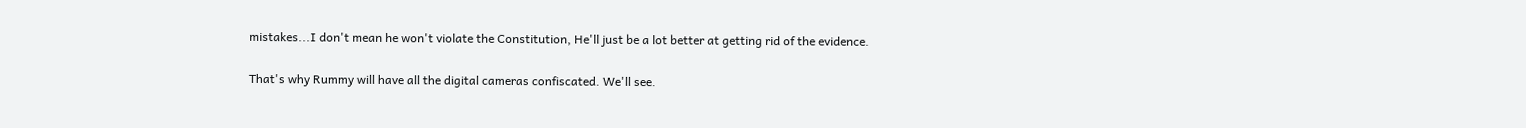mistakes...I don't mean he won't violate the Constitution, He'll just be a lot better at getting rid of the evidence.

That's why Rummy will have all the digital cameras confiscated. We'll see.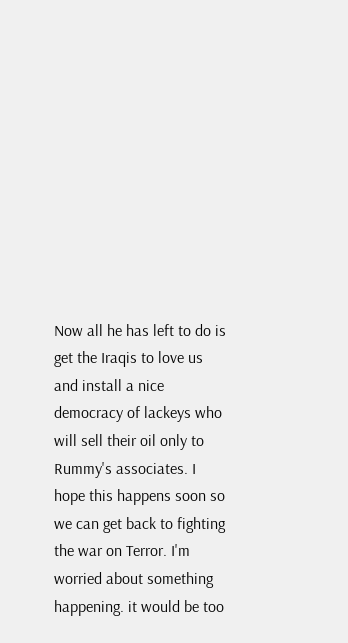Now all he has left to do is get the Iraqis to love us and install a nice democracy of lackeys who will sell their oil only to Rummy's associates. I hope this happens soon so we can get back to fighting the war on Terror. I'm worried about something happening. it would be too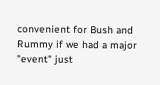convenient for Bush and Rummy if we had a major "event" just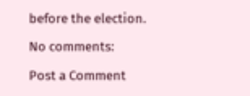before the election.

No comments:

Post a Comment